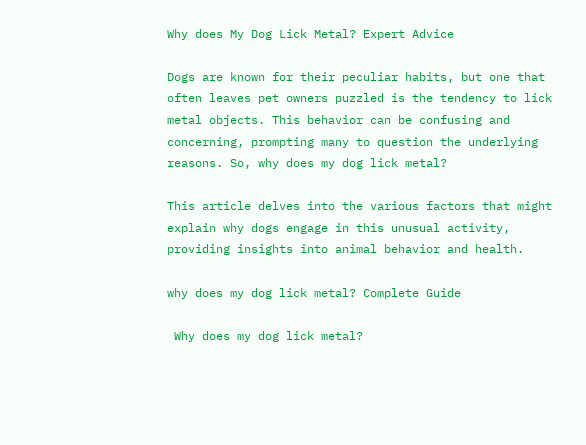Why does My Dog Lick Metal? Expert Advice

Dogs are known for their peculiar habits, but one that often leaves pet owners puzzled is the tendency to lick metal objects. This behavior can be confusing and concerning, prompting many to question the underlying reasons. So, why does my dog lick metal?

This article delves into the various factors that might explain why dogs engage in this unusual activity, providing insights into animal behavior and health.

why does my dog lick metal? Complete Guide

 Why does my dog lick metal?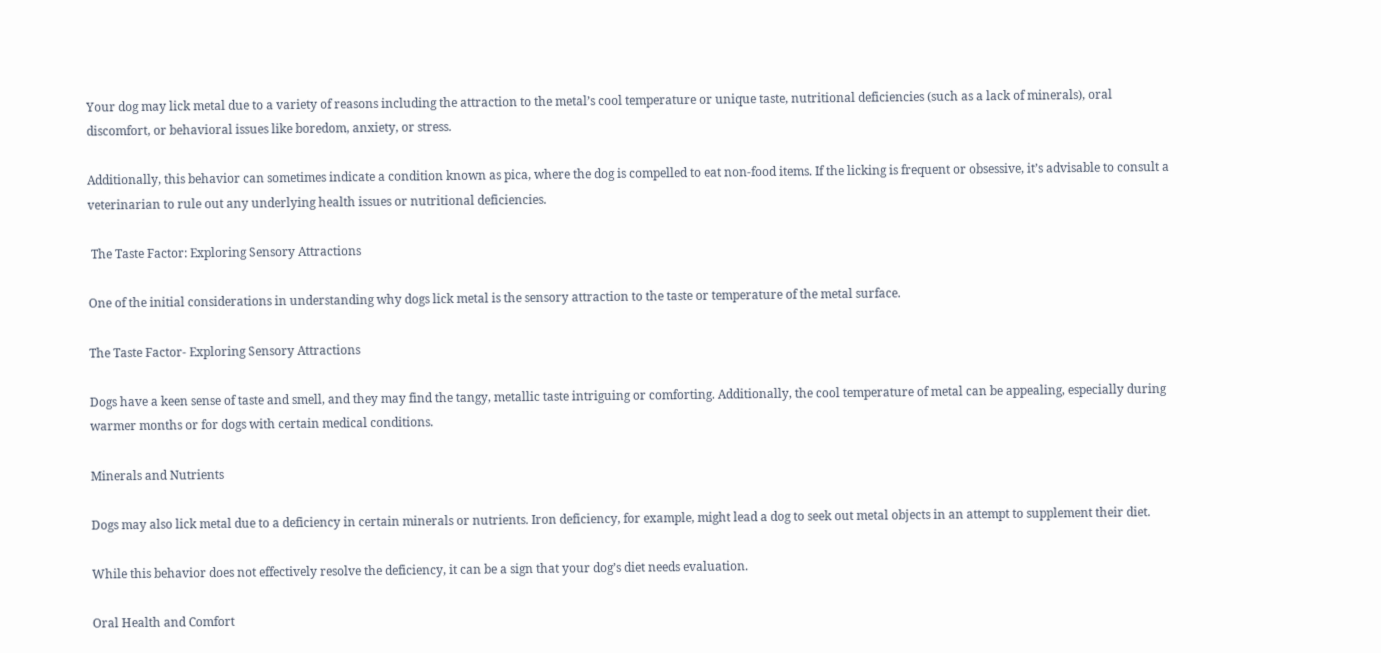Your dog may lick metal due to a variety of reasons including the attraction to the metal’s cool temperature or unique taste, nutritional deficiencies (such as a lack of minerals), oral discomfort, or behavioral issues like boredom, anxiety, or stress.

Additionally, this behavior can sometimes indicate a condition known as pica, where the dog is compelled to eat non-food items. If the licking is frequent or obsessive, it’s advisable to consult a veterinarian to rule out any underlying health issues or nutritional deficiencies.

 The Taste Factor: Exploring Sensory Attractions

One of the initial considerations in understanding why dogs lick metal is the sensory attraction to the taste or temperature of the metal surface.

The Taste Factor- Exploring Sensory Attractions

Dogs have a keen sense of taste and smell, and they may find the tangy, metallic taste intriguing or comforting. Additionally, the cool temperature of metal can be appealing, especially during warmer months or for dogs with certain medical conditions.

Minerals and Nutrients

Dogs may also lick metal due to a deficiency in certain minerals or nutrients. Iron deficiency, for example, might lead a dog to seek out metal objects in an attempt to supplement their diet.

While this behavior does not effectively resolve the deficiency, it can be a sign that your dog’s diet needs evaluation.

Oral Health and Comfort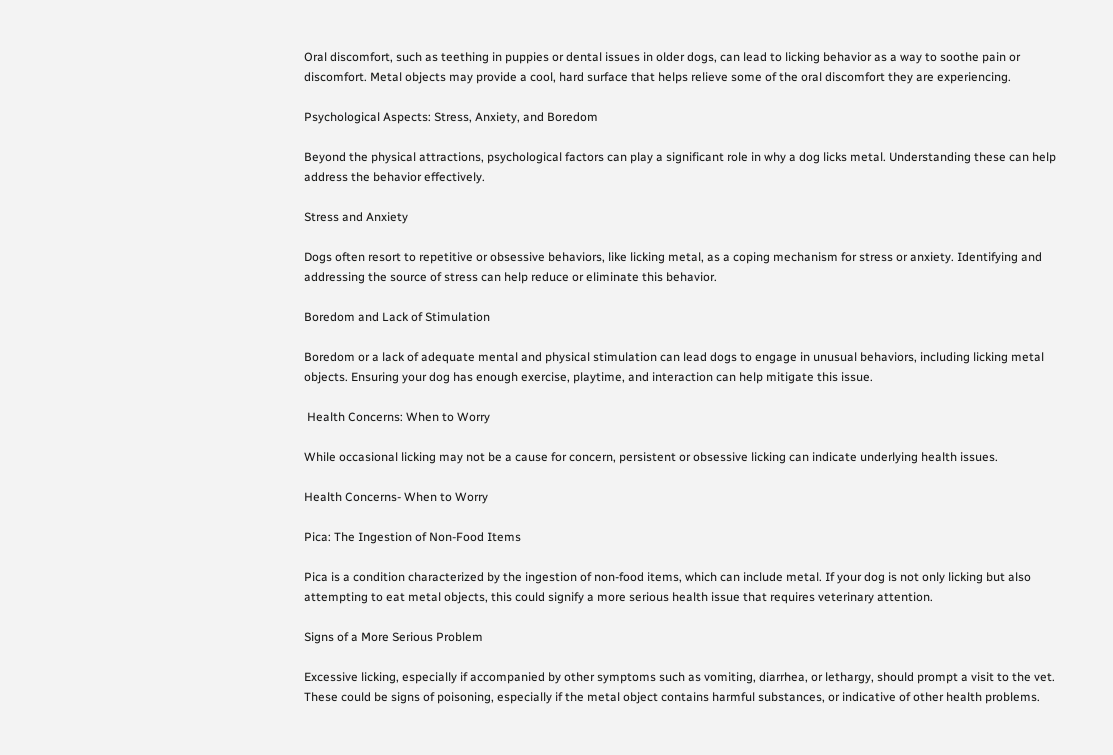Oral discomfort, such as teething in puppies or dental issues in older dogs, can lead to licking behavior as a way to soothe pain or discomfort. Metal objects may provide a cool, hard surface that helps relieve some of the oral discomfort they are experiencing.

Psychological Aspects: Stress, Anxiety, and Boredom

Beyond the physical attractions, psychological factors can play a significant role in why a dog licks metal. Understanding these can help address the behavior effectively.

Stress and Anxiety

Dogs often resort to repetitive or obsessive behaviors, like licking metal, as a coping mechanism for stress or anxiety. Identifying and addressing the source of stress can help reduce or eliminate this behavior.

Boredom and Lack of Stimulation

Boredom or a lack of adequate mental and physical stimulation can lead dogs to engage in unusual behaviors, including licking metal objects. Ensuring your dog has enough exercise, playtime, and interaction can help mitigate this issue.

 Health Concerns: When to Worry

While occasional licking may not be a cause for concern, persistent or obsessive licking can indicate underlying health issues.

Health Concerns- When to Worry

Pica: The Ingestion of Non-Food Items

Pica is a condition characterized by the ingestion of non-food items, which can include metal. If your dog is not only licking but also attempting to eat metal objects, this could signify a more serious health issue that requires veterinary attention.

Signs of a More Serious Problem

Excessive licking, especially if accompanied by other symptoms such as vomiting, diarrhea, or lethargy, should prompt a visit to the vet. These could be signs of poisoning, especially if the metal object contains harmful substances, or indicative of other health problems.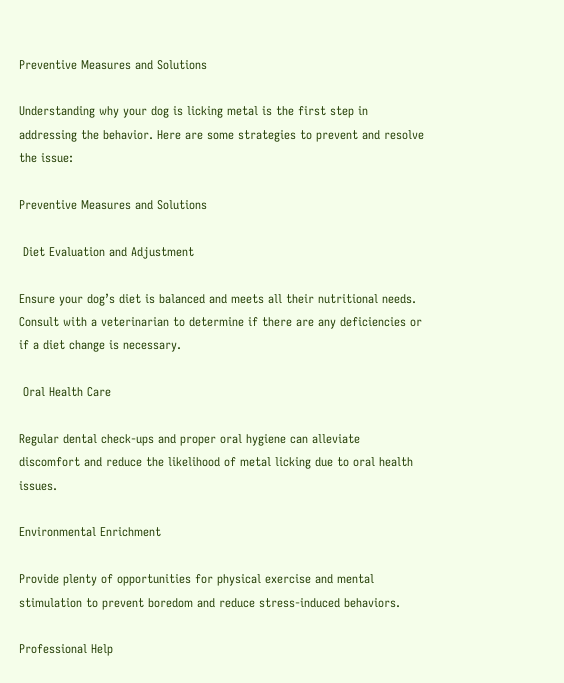Preventive Measures and Solutions

Understanding why your dog is licking metal is the first step in addressing the behavior. Here are some strategies to prevent and resolve the issue:

Preventive Measures and Solutions

 Diet Evaluation and Adjustment

Ensure your dog’s diet is balanced and meets all their nutritional needs. Consult with a veterinarian to determine if there are any deficiencies or if a diet change is necessary.

 Oral Health Care

Regular dental check-ups and proper oral hygiene can alleviate discomfort and reduce the likelihood of metal licking due to oral health issues.

Environmental Enrichment

Provide plenty of opportunities for physical exercise and mental stimulation to prevent boredom and reduce stress-induced behaviors.

Professional Help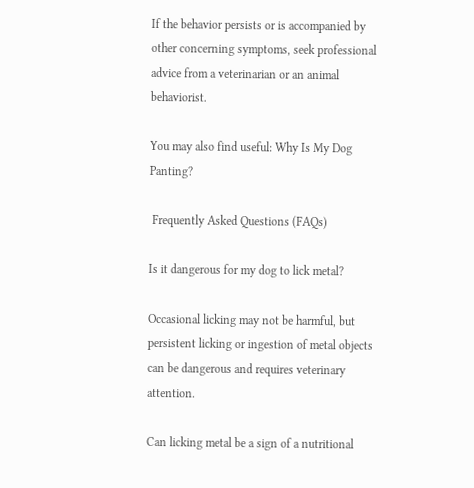If the behavior persists or is accompanied by other concerning symptoms, seek professional advice from a veterinarian or an animal behaviorist.

You may also find useful: Why Is My Dog Panting?

 Frequently Asked Questions (FAQs)

Is it dangerous for my dog to lick metal?

Occasional licking may not be harmful, but persistent licking or ingestion of metal objects can be dangerous and requires veterinary attention.

Can licking metal be a sign of a nutritional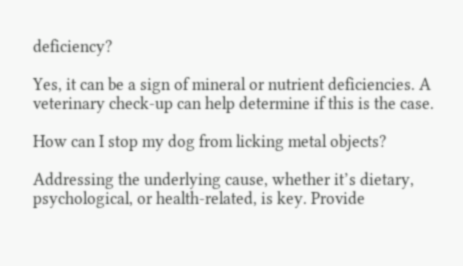deficiency?

Yes, it can be a sign of mineral or nutrient deficiencies. A veterinary check-up can help determine if this is the case.

How can I stop my dog from licking metal objects?

Addressing the underlying cause, whether it’s dietary, psychological, or health-related, is key. Provide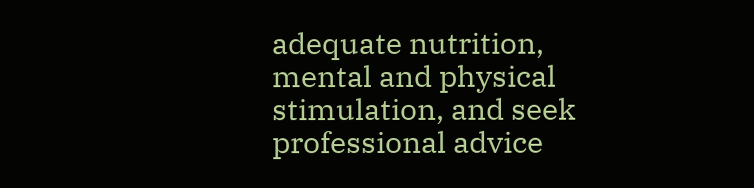adequate nutrition, mental and physical stimulation, and seek professional advice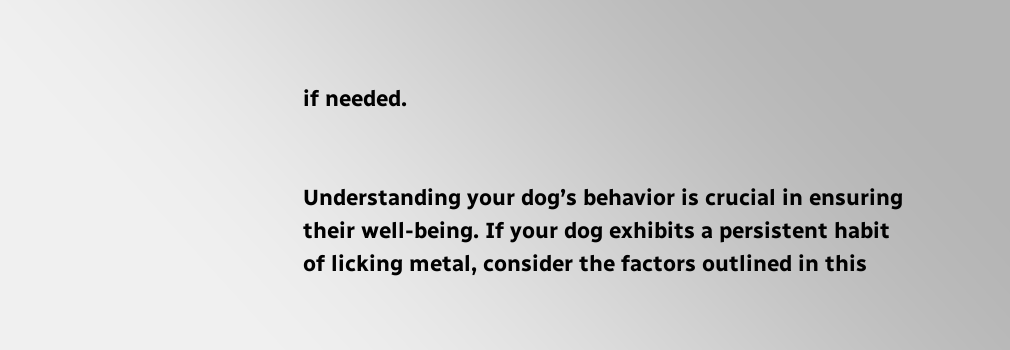if needed.


Understanding your dog’s behavior is crucial in ensuring their well-being. If your dog exhibits a persistent habit of licking metal, consider the factors outlined in this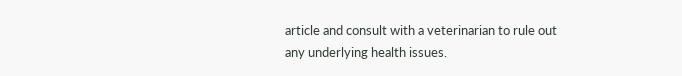article and consult with a veterinarian to rule out any underlying health issues.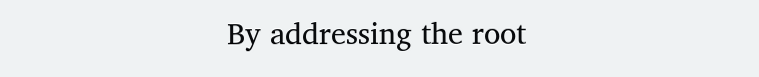By addressing the root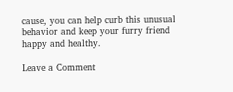cause, you can help curb this unusual behavior and keep your furry friend happy and healthy.

Leave a Comment